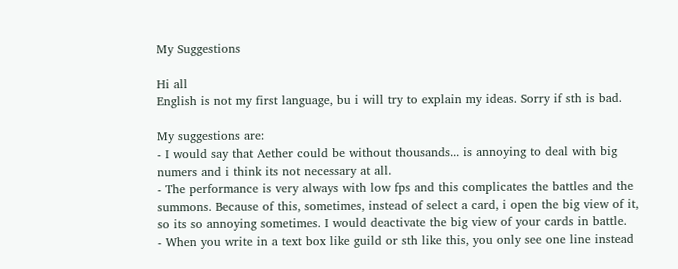My Suggestions

Hi all
English is not my first language, bu i will try to explain my ideas. Sorry if sth is bad.

My suggestions are:
- I would say that Aether could be without thousands... is annoying to deal with big numers and i think its not necessary at all.
- The performance is very always with low fps and this complicates the battles and the summons. Because of this, sometimes, instead of select a card, i open the big view of it, so its so annoying sometimes. I would deactivate the big view of your cards in battle.
- When you write in a text box like guild or sth like this, you only see one line instead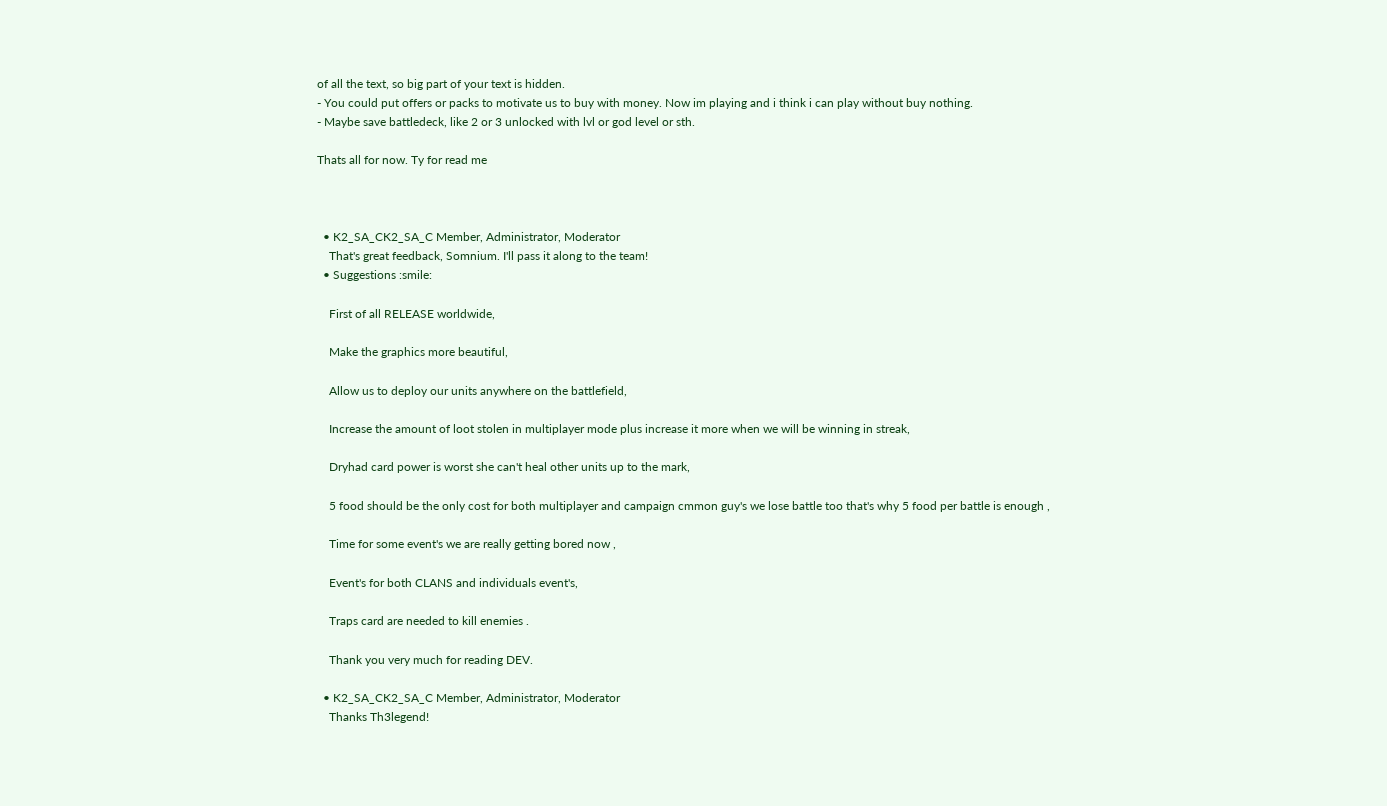of all the text, so big part of your text is hidden.
- You could put offers or packs to motivate us to buy with money. Now im playing and i think i can play without buy nothing.
- Maybe save battledeck, like 2 or 3 unlocked with lvl or god level or sth.

Thats all for now. Ty for read me



  • K2_SA_CK2_SA_C Member, Administrator, Moderator
    That's great feedback, Somnium. I'll pass it along to the team!
  • Suggestions :smile:

    First of all RELEASE worldwide,

    Make the graphics more beautiful,

    Allow us to deploy our units anywhere on the battlefield,

    Increase the amount of loot stolen in multiplayer mode plus increase it more when we will be winning in streak,

    Dryhad card power is worst she can't heal other units up to the mark,

    5 food should be the only cost for both multiplayer and campaign cmmon guy's we lose battle too that's why 5 food per battle is enough ,

    Time for some event's we are really getting bored now ,

    Event's for both CLANS and individuals event's,

    Traps card are needed to kill enemies .

    Thank you very much for reading DEV.

  • K2_SA_CK2_SA_C Member, Administrator, Moderator
    Thanks Th3legend!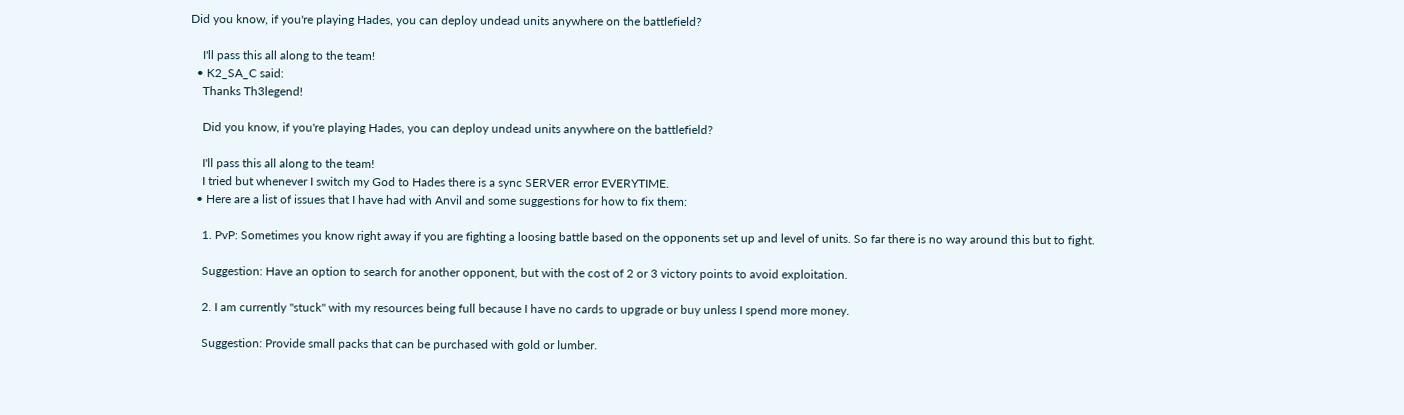Did you know, if you're playing Hades, you can deploy undead units anywhere on the battlefield?

    I'll pass this all along to the team!
  • K2_SA_C said:
    Thanks Th3legend!

    Did you know, if you're playing Hades, you can deploy undead units anywhere on the battlefield?

    I'll pass this all along to the team!
    I tried but whenever I switch my God to Hades there is a sync SERVER error EVERYTIME.
  • Here are a list of issues that I have had with Anvil and some suggestions for how to fix them:

    1. PvP: Sometimes you know right away if you are fighting a loosing battle based on the opponents set up and level of units. So far there is no way around this but to fight.

    Suggestion: Have an option to search for another opponent, but with the cost of 2 or 3 victory points to avoid exploitation.

    2. I am currently "stuck" with my resources being full because I have no cards to upgrade or buy unless I spend more money.

    Suggestion: Provide small packs that can be purchased with gold or lumber.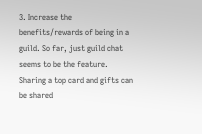3. Increase the benefits/rewards of being in a guild. So far, just guild chat seems to be the feature. Sharing a top card and gifts can be shared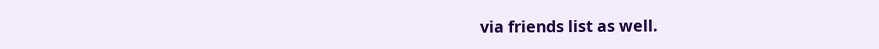via friends list as well.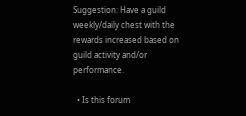Suggestion: Have a guild weekly/daily chest with the rewards increased based on guild activity and/or performance.

  • Is this forum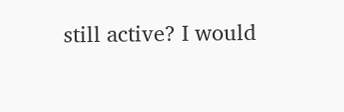still active? I would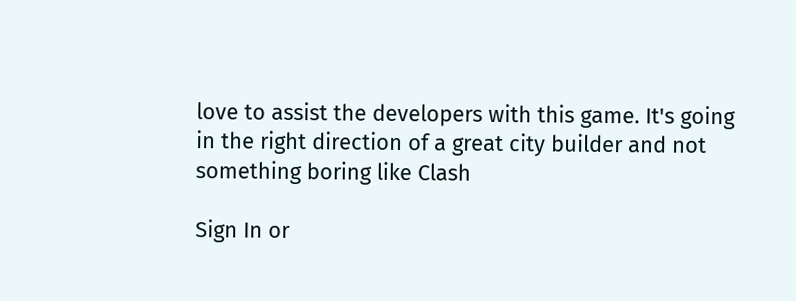love to assist the developers with this game. It's going in the right direction of a great city builder and not something boring like Clash

Sign In or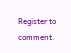Register to comment.